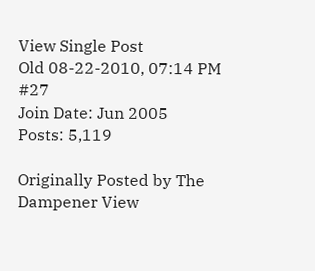View Single Post
Old 08-22-2010, 07:14 PM   #27
Join Date: Jun 2005
Posts: 5,119

Originally Posted by The Dampener View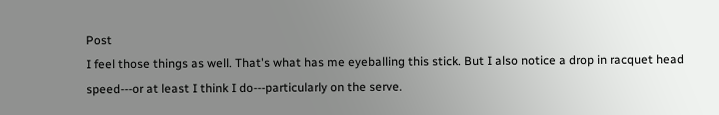Post
I feel those things as well. That's what has me eyeballing this stick. But I also notice a drop in racquet head speed---or at least I think I do---particularly on the serve.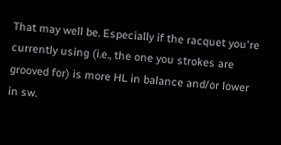That may well be. Especially if the racquet you're currently using (i.e., the one you strokes are grooved for) is more HL in balance and/or lower in sw.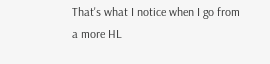That's what I notice when I go from a more HL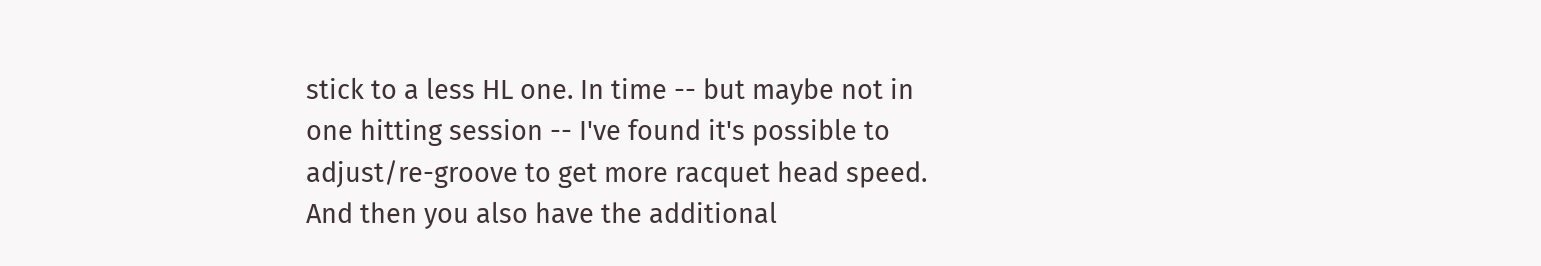stick to a less HL one. In time -- but maybe not in one hitting session -- I've found it's possible to adjust/re-groove to get more racquet head speed. And then you also have the additional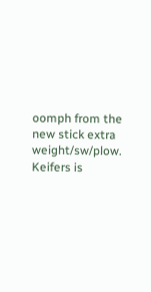oomph from the new stick extra weight/sw/plow.
Keifers is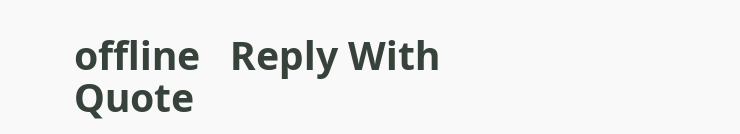offline   Reply With Quote